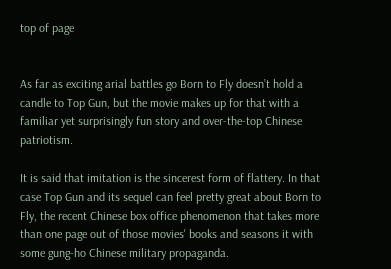top of page


As far as exciting arial battles go Born to Fly doesn’t hold a candle to Top Gun, but the movie makes up for that with a familiar yet surprisingly fun story and over-the-top Chinese patriotism.

It is said that imitation is the sincerest form of flattery. In that case Top Gun and its sequel can feel pretty great about Born to Fly, the recent Chinese box office phenomenon that takes more than one page out of those movies' books and seasons it with some gung-ho Chinese military propaganda.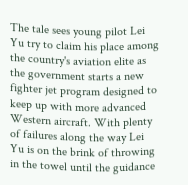The tale sees young pilot Lei Yu try to claim his place among the country's aviation elite as the government starts a new fighter jet program designed to keep up with more advanced Western aircraft. With plenty of failures along the way Lei Yu is on the brink of throwing in the towel until the guidance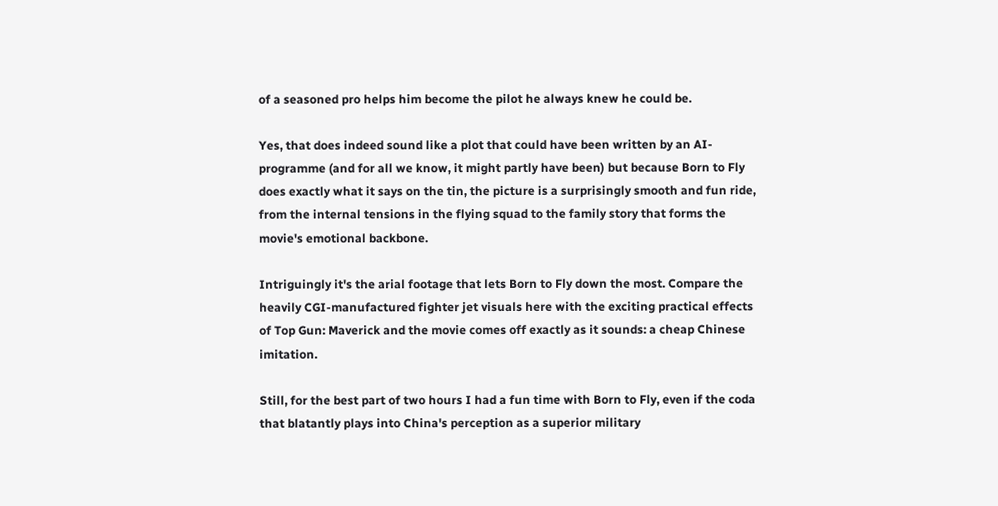of a seasoned pro helps him become the pilot he always knew he could be.

Yes, that does indeed sound like a plot that could have been written by an AI-programme (and for all we know, it might partly have been) but because Born to Fly does exactly what it says on the tin, the picture is a surprisingly smooth and fun ride, from the internal tensions in the flying squad to the family story that forms the movie's emotional backbone.

Intriguingly it's the arial footage that lets Born to Fly down the most. Compare the heavily CGI-manufactured fighter jet visuals here with the exciting practical effects of Top Gun: Maverick and the movie comes off exactly as it sounds: a cheap Chinese imitation.

Still, for the best part of two hours I had a fun time with Born to Fly, even if the coda that blatantly plays into China's perception as a superior military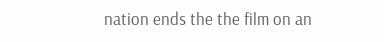nation ends the the film on an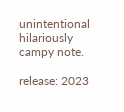unintentional hilariously campy note.

release: 2023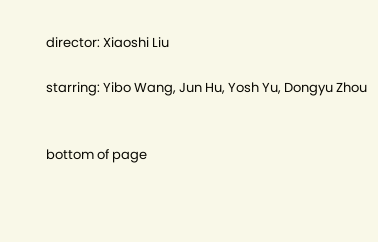director: Xiaoshi Liu

starring: Yibo Wang, Jun Hu, Yosh Yu, Dongyu Zhou


bottom of page